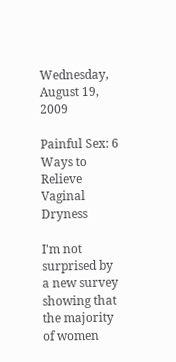Wednesday, August 19, 2009

Painful Sex: 6 Ways to Relieve Vaginal Dryness

I'm not surprised by a new survey showing that the majority of women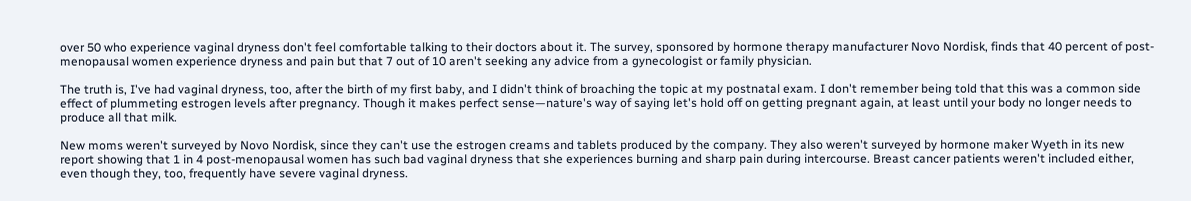over 50 who experience vaginal dryness don't feel comfortable talking to their doctors about it. The survey, sponsored by hormone therapy manufacturer Novo Nordisk, finds that 40 percent of post-menopausal women experience dryness and pain but that 7 out of 10 aren't seeking any advice from a gynecologist or family physician.

The truth is, I've had vaginal dryness, too, after the birth of my first baby, and I didn't think of broaching the topic at my postnatal exam. I don't remember being told that this was a common side effect of plummeting estrogen levels after pregnancy. Though it makes perfect sense—nature's way of saying let's hold off on getting pregnant again, at least until your body no longer needs to produce all that milk.

New moms weren't surveyed by Novo Nordisk, since they can't use the estrogen creams and tablets produced by the company. They also weren't surveyed by hormone maker Wyeth in its new report showing that 1 in 4 post-menopausal women has such bad vaginal dryness that she experiences burning and sharp pain during intercourse. Breast cancer patients weren't included either, even though they, too, frequently have severe vaginal dryness.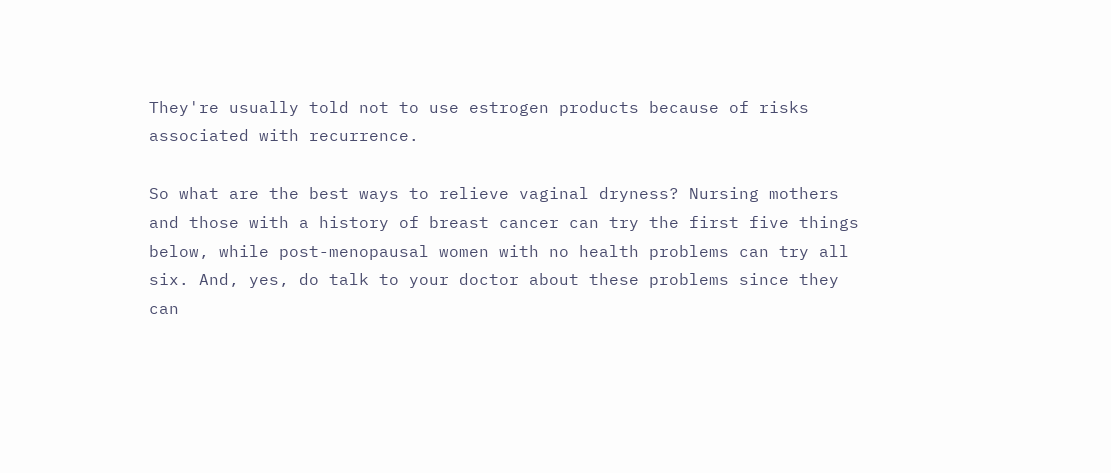They're usually told not to use estrogen products because of risks associated with recurrence.

So what are the best ways to relieve vaginal dryness? Nursing mothers and those with a history of breast cancer can try the first five things below, while post-menopausal women with no health problems can try all six. And, yes, do talk to your doctor about these problems since they can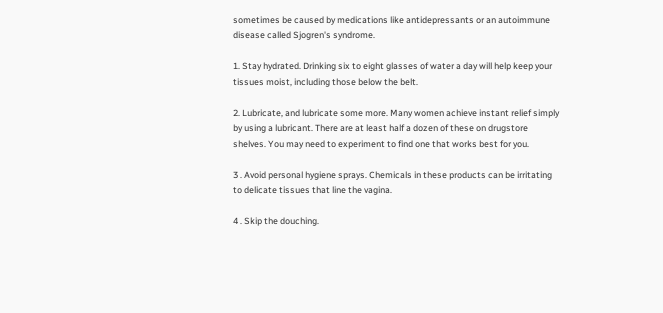sometimes be caused by medications like antidepressants or an autoimmune disease called Sjogren's syndrome.

1. Stay hydrated. Drinking six to eight glasses of water a day will help keep your tissues moist, including those below the belt.

2. Lubricate, and lubricate some more. Many women achieve instant relief simply by using a lubricant. There are at least half a dozen of these on drugstore shelves. You may need to experiment to find one that works best for you.

3 . Avoid personal hygiene sprays. Chemicals in these products can be irritating to delicate tissues that line the vagina.

4 . Skip the douching.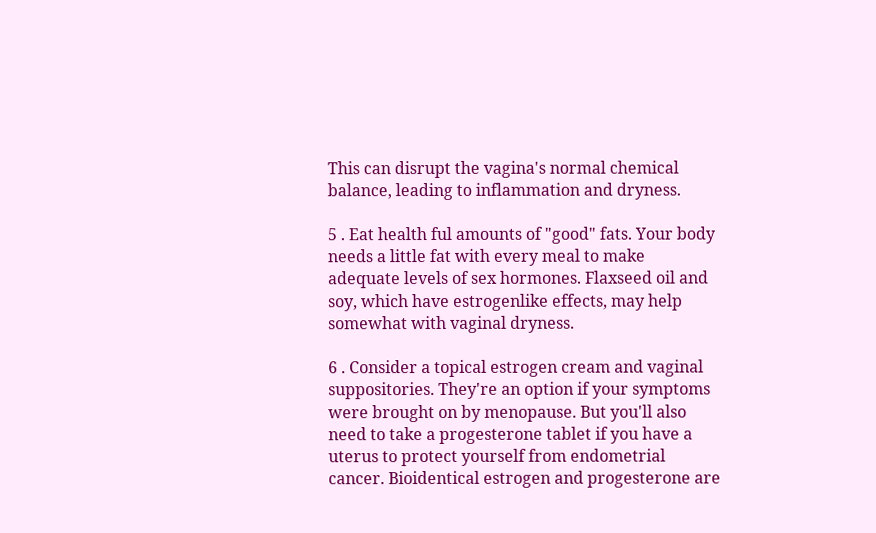This can disrupt the vagina's normal chemical balance, leading to inflammation and dryness.

5 . Eat health ful amounts of "good" fats. Your body needs a little fat with every meal to make adequate levels of sex hormones. Flaxseed oil and soy, which have estrogenlike effects, may help somewhat with vaginal dryness.

6 . Consider a topical estrogen cream and vaginal suppositories. They're an option if your symptoms were brought on by menopause. But you'll also need to take a progesterone tablet if you have a uterus to protect yourself from endometrial cancer. Bioidentical estrogen and progesterone are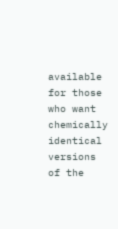available for those who want chemically identical versions of the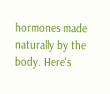hormones made naturally by the body. Here's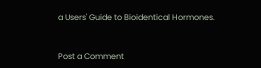a Users' Guide to Bioidentical Hormones.


Post a Comment